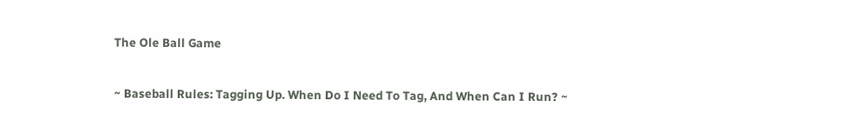The Ole Ball Game

~ Baseball Rules: Tagging Up. When Do I Need To Tag, And When Can I Run? ~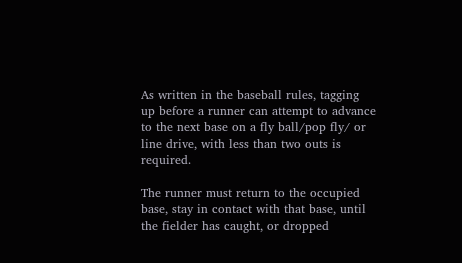As written in the baseball rules, tagging up before a runner can attempt to advance to the next base on a fly ball/pop fly/ or line drive, with less than two outs is required.

The runner must return to the occupied base, stay in contact with that base, until the fielder has caught, or dropped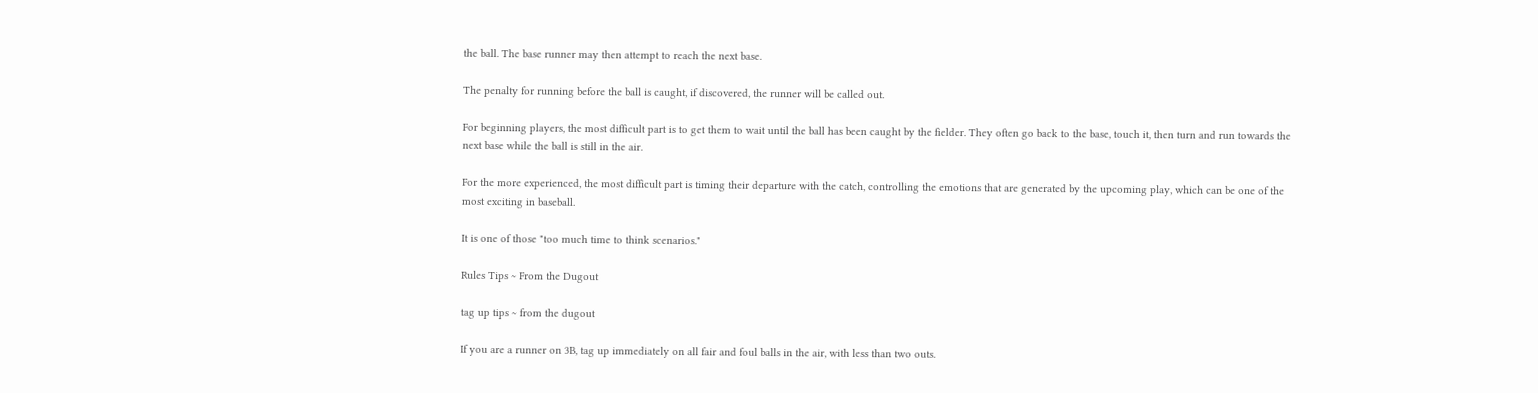the ball. The base runner may then attempt to reach the next base.

The penalty for running before the ball is caught, if discovered, the runner will be called out.

For beginning players, the most difficult part is to get them to wait until the ball has been caught by the fielder. They often go back to the base, touch it, then turn and run towards the next base while the ball is still in the air.

For the more experienced, the most difficult part is timing their departure with the catch, controlling the emotions that are generated by the upcoming play, which can be one of the most exciting in baseball.

It is one of those "too much time to think scenarios."

Rules Tips ~ From the Dugout

tag up tips ~ from the dugout

If you are a runner on 3B, tag up immediately on all fair and foul balls in the air, with less than two outs.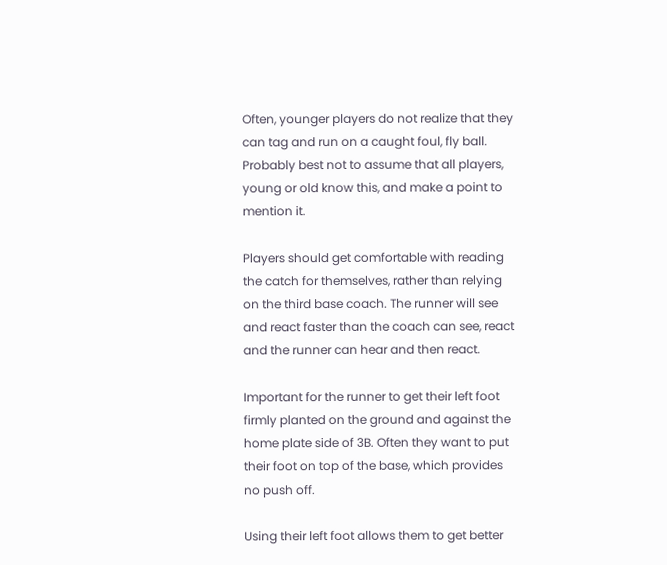Often, younger players do not realize that they can tag and run on a caught foul, fly ball. Probably best not to assume that all players, young or old know this, and make a point to mention it.

Players should get comfortable with reading the catch for themselves, rather than relying on the third base coach. The runner will see and react faster than the coach can see, react and the runner can hear and then react.

Important for the runner to get their left foot firmly planted on the ground and against the home plate side of 3B. Often they want to put their foot on top of the base, which provides no push off.

Using their left foot allows them to get better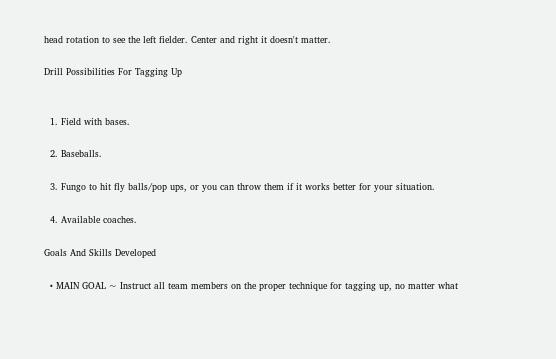head rotation to see the left fielder. Center and right it doesn't matter.

Drill Possibilities For Tagging Up


  1. Field with bases.

  2. Baseballs.

  3. Fungo to hit fly balls/pop ups, or you can throw them if it works better for your situation.

  4. Available coaches.

Goals And Skills Developed

  • MAIN GOAL ~ Instruct all team members on the proper technique for tagging up, no matter what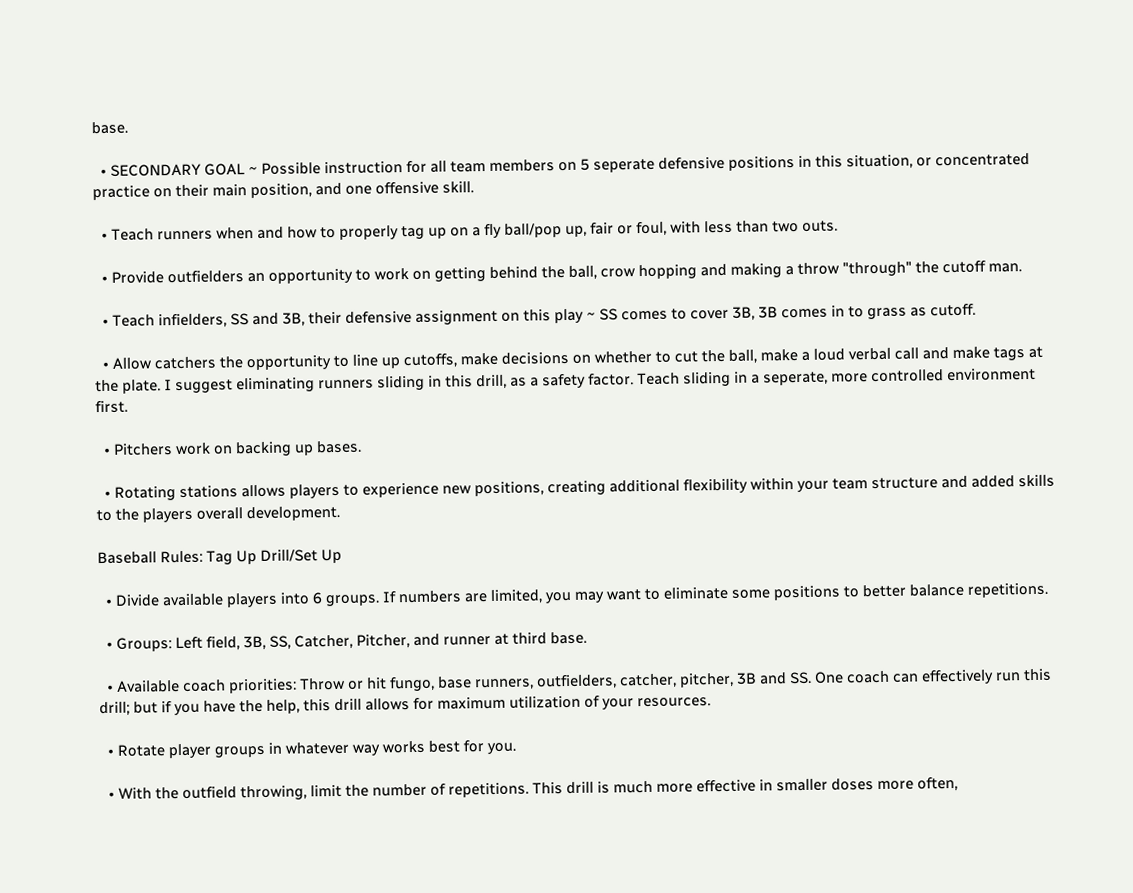base.

  • SECONDARY GOAL ~ Possible instruction for all team members on 5 seperate defensive positions in this situation, or concentrated practice on their main position, and one offensive skill.

  • Teach runners when and how to properly tag up on a fly ball/pop up, fair or foul, with less than two outs.

  • Provide outfielders an opportunity to work on getting behind the ball, crow hopping and making a throw "through" the cutoff man.

  • Teach infielders, SS and 3B, their defensive assignment on this play ~ SS comes to cover 3B, 3B comes in to grass as cutoff.

  • Allow catchers the opportunity to line up cutoffs, make decisions on whether to cut the ball, make a loud verbal call and make tags at the plate. I suggest eliminating runners sliding in this drill, as a safety factor. Teach sliding in a seperate, more controlled environment first.

  • Pitchers work on backing up bases.

  • Rotating stations allows players to experience new positions, creating additional flexibility within your team structure and added skills to the players overall development.

Baseball Rules: Tag Up Drill/Set Up

  • Divide available players into 6 groups. If numbers are limited, you may want to eliminate some positions to better balance repetitions.

  • Groups: Left field, 3B, SS, Catcher, Pitcher, and runner at third base.

  • Available coach priorities: Throw or hit fungo, base runners, outfielders, catcher, pitcher, 3B and SS. One coach can effectively run this drill; but if you have the help, this drill allows for maximum utilization of your resources.

  • Rotate player groups in whatever way works best for you.

  • With the outfield throwing, limit the number of repetitions. This drill is much more effective in smaller doses more often,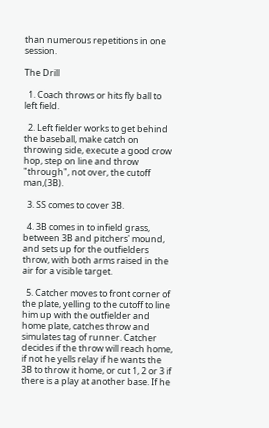than numerous repetitions in one session.

The Drill

  1. Coach throws or hits fly ball to left field.

  2. Left fielder works to get behind the baseball, make catch on throwing side, execute a good crow hop, step on line and throw "through", not over, the cutoff man,(3B).

  3. SS comes to cover 3B.

  4. 3B comes in to infield grass, between 3B and pitchers' mound, and sets up for the outfielders throw, with both arms raised in the air for a visible target.

  5. Catcher moves to front corner of the plate, yelling to the cutoff to line him up with the outfielder and home plate, catches throw and simulates tag of runner. Catcher decides if the throw will reach home, if not he yells relay if he wants the 3B to throw it home, or cut 1, 2 or 3 if there is a play at another base. If he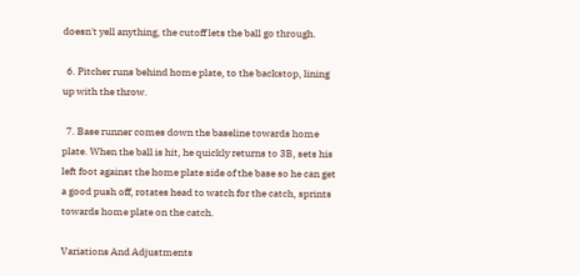doesn't yell anything, the cutoff lets the ball go through.

  6. Pitcher runs behind home plate, to the backstop, lining up with the throw.

  7. Base runner comes down the baseline towards home plate. When the ball is hit, he quickly returns to 3B, sets his left foot against the home plate side of the base so he can get a good push off, rotates head to watch for the catch, sprints towards home plate on the catch.

Variations And Adjustments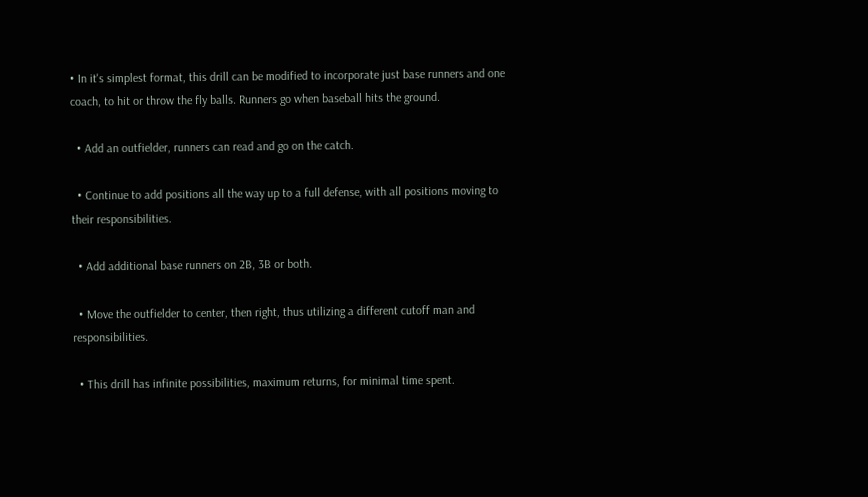• In it's simplest format, this drill can be modified to incorporate just base runners and one coach, to hit or throw the fly balls. Runners go when baseball hits the ground.

  • Add an outfielder, runners can read and go on the catch.

  • Continue to add positions all the way up to a full defense, with all positions moving to their responsibilities.

  • Add additional base runners on 2B, 3B or both.

  • Move the outfielder to center, then right, thus utilizing a different cutoff man and responsibilities.

  • This drill has infinite possibilities, maximum returns, for minimal time spent.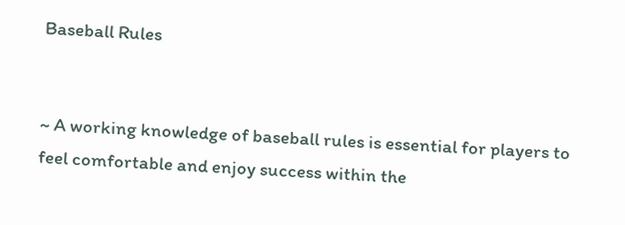Baseball Rules


~ A working knowledge of baseball rules is essential for players to feel comfortable and enjoy success within the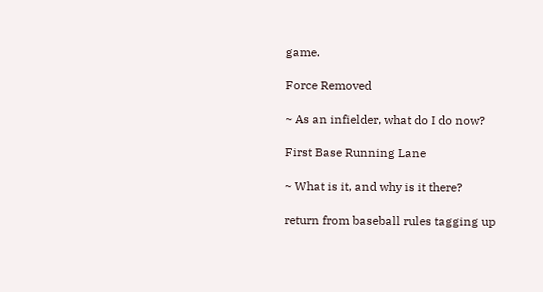game.

Force Removed

~ As an infielder, what do I do now?

First Base Running Lane

~ What is it, and why is it there?

return from baseball rules tagging up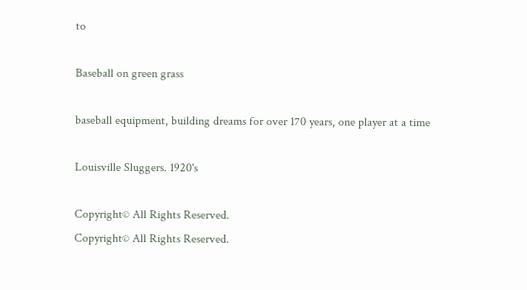to

Baseball on green grass

baseball equipment, building dreams for over 170 years, one player at a time

Louisville Sluggers. 1920's

Copyright© All Rights Reserved.
Copyright© All Rights Reserved.